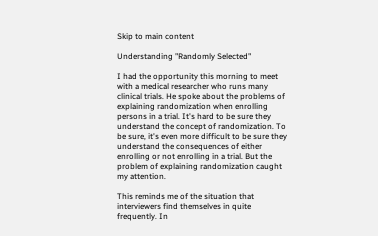Skip to main content

Understanding "Randomly Selected"

I had the opportunity this morning to meet with a medical researcher who runs many clinical trials. He spoke about the problems of explaining randomization when enrolling persons in a trial. It's hard to be sure they understand the concept of randomization. To be sure, it's even more difficult to be sure they understand the consequences of either enrolling or not enrolling in a trial. But the problem of explaining randomization caught my attention.

This reminds me of the situation that interviewers find themselves in quite frequently. In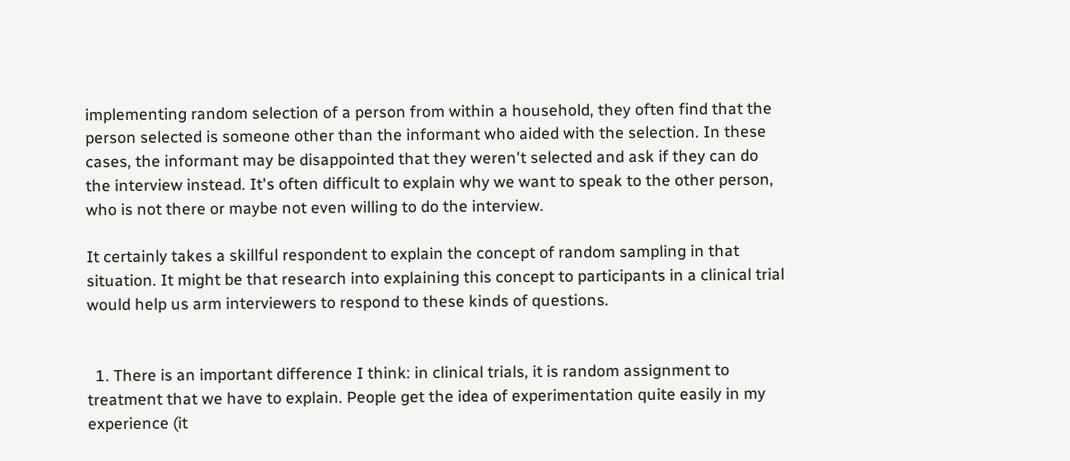implementing random selection of a person from within a household, they often find that the person selected is someone other than the informant who aided with the selection. In these cases, the informant may be disappointed that they weren't selected and ask if they can do the interview instead. It's often difficult to explain why we want to speak to the other person, who is not there or maybe not even willing to do the interview.

It certainly takes a skillful respondent to explain the concept of random sampling in that situation. It might be that research into explaining this concept to participants in a clinical trial would help us arm interviewers to respond to these kinds of questions.


  1. There is an important difference I think: in clinical trials, it is random assignment to treatment that we have to explain. People get the idea of experimentation quite easily in my experience (it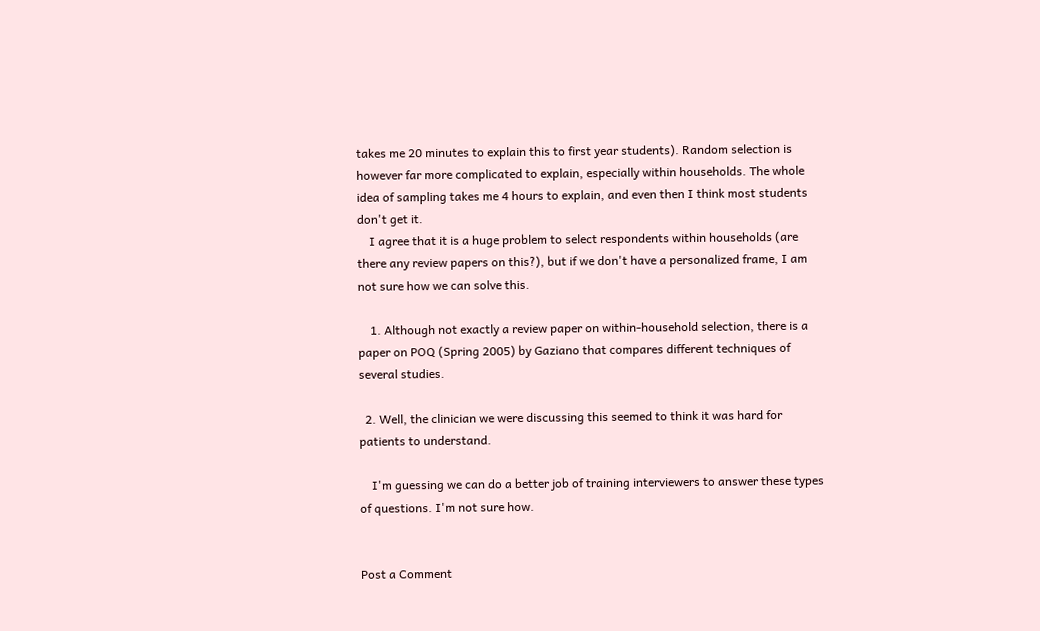takes me 20 minutes to explain this to first year students). Random selection is however far more complicated to explain, especially within households. The whole idea of sampling takes me 4 hours to explain, and even then I think most students don't get it.
    I agree that it is a huge problem to select respondents within households (are there any review papers on this?), but if we don't have a personalized frame, I am not sure how we can solve this.

    1. Although not exactly a review paper on within-household selection, there is a paper on POQ (Spring 2005) by Gaziano that compares different techniques of several studies.

  2. Well, the clinician we were discussing this seemed to think it was hard for patients to understand.

    I'm guessing we can do a better job of training interviewers to answer these types of questions. I'm not sure how.


Post a Comment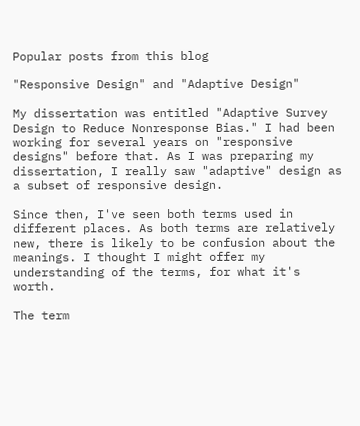Popular posts from this blog

"Responsive Design" and "Adaptive Design"

My dissertation was entitled "Adaptive Survey Design to Reduce Nonresponse Bias." I had been working for several years on "responsive designs" before that. As I was preparing my dissertation, I really saw "adaptive" design as a subset of responsive design.

Since then, I've seen both terms used in different places. As both terms are relatively new, there is likely to be confusion about the meanings. I thought I might offer my understanding of the terms, for what it's worth.

The term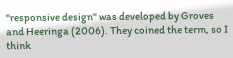"responsive design" was developed by Groves and Heeringa (2006). They coined the term, so I think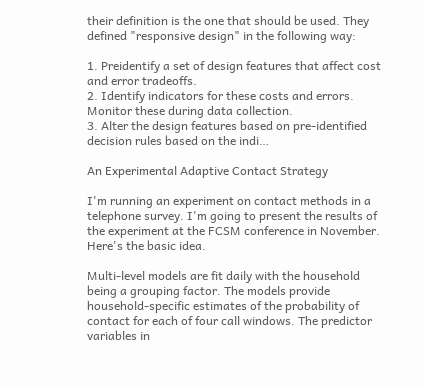their definition is the one that should be used. They defined "responsive design" in the following way:

1. Preidentify a set of design features that affect cost and error tradeoffs.
2. Identify indicators for these costs and errors. Monitor these during data collection.
3. Alter the design features based on pre-identified decision rules based on the indi…

An Experimental Adaptive Contact Strategy

I'm running an experiment on contact methods in a telephone survey. I'm going to present the results of the experiment at the FCSM conference in November. Here's the basic idea.

Multi-level models are fit daily with the household being a grouping factor. The models provide household-specific estimates of the probability of contact for each of four call windows. The predictor variables in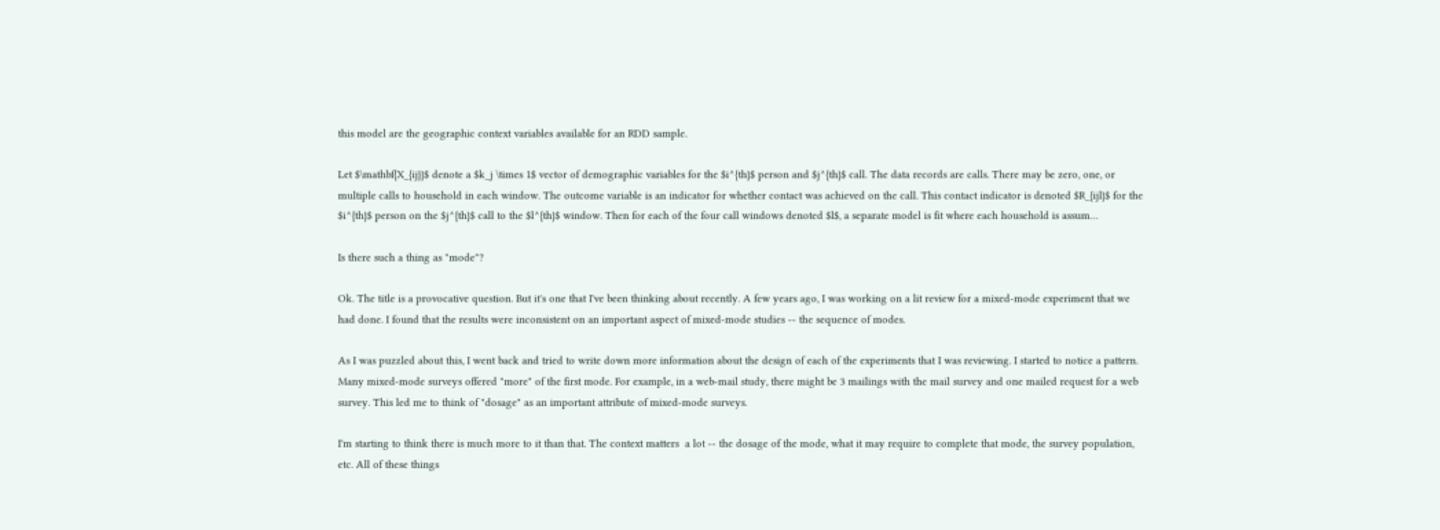this model are the geographic context variables available for an RDD sample.

Let $\mathbf{X_{ij}}$ denote a $k_j \times 1$ vector of demographic variables for the $i^{th}$ person and $j^{th}$ call. The data records are calls. There may be zero, one, or multiple calls to household in each window. The outcome variable is an indicator for whether contact was achieved on the call. This contact indicator is denoted $R_{ijl}$ for the $i^{th}$ person on the $j^{th}$ call to the $l^{th}$ window. Then for each of the four call windows denoted $l$, a separate model is fit where each household is assum…

Is there such a thing as "mode"?

Ok. The title is a provocative question. But it's one that I've been thinking about recently. A few years ago, I was working on a lit review for a mixed-mode experiment that we had done. I found that the results were inconsistent on an important aspect of mixed-mode studies -- the sequence of modes.

As I was puzzled about this, I went back and tried to write down more information about the design of each of the experiments that I was reviewing. I started to notice a pattern. Many mixed-mode surveys offered "more" of the first mode. For example, in a web-mail study, there might be 3 mailings with the mail survey and one mailed request for a web survey. This led me to think of "dosage" as an important attribute of mixed-mode surveys.

I'm starting to think there is much more to it than that. The context matters  a lot -- the dosage of the mode, what it may require to complete that mode, the survey population, etc. All of these things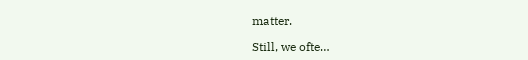matter.

Still, we ofte…